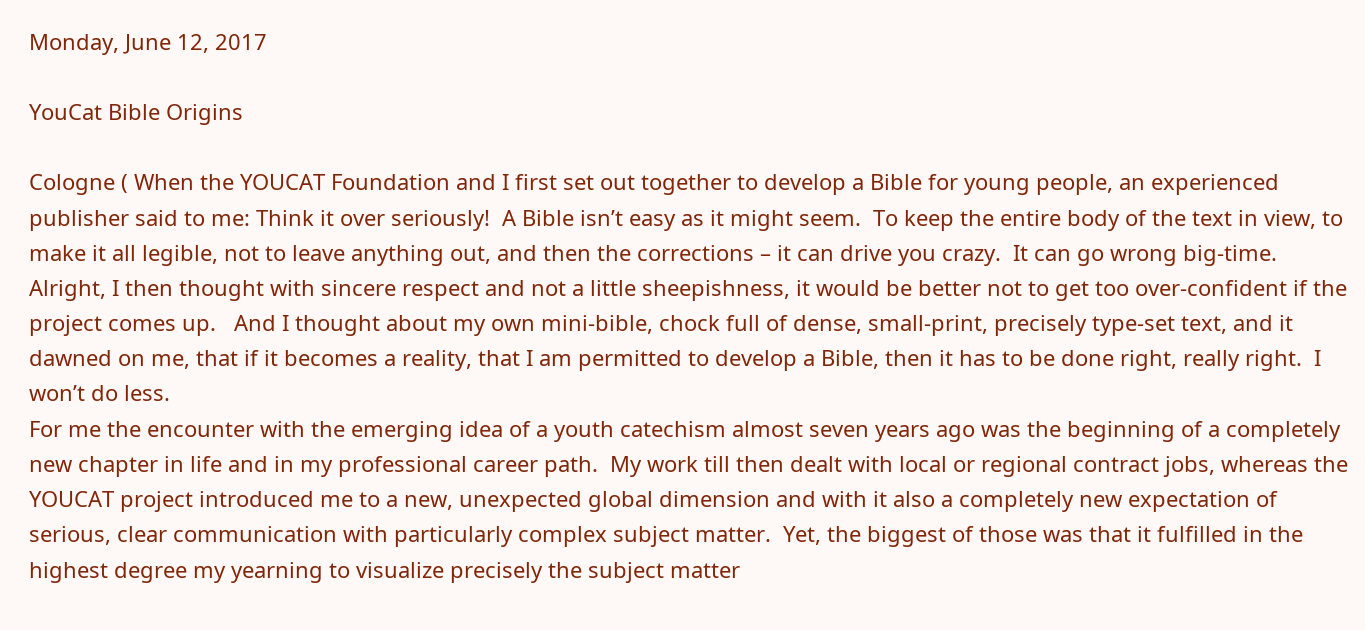Monday, June 12, 2017

YouCat Bible Origins

Cologne ( When the YOUCAT Foundation and I first set out together to develop a Bible for young people, an experienced publisher said to me: Think it over seriously!  A Bible isn’t easy as it might seem.  To keep the entire body of the text in view, to make it all legible, not to leave anything out, and then the corrections – it can drive you crazy.  It can go wrong big-time.
Alright, I then thought with sincere respect and not a little sheepishness, it would be better not to get too over-confident if the project comes up.   And I thought about my own mini-bible, chock full of dense, small-print, precisely type-set text, and it dawned on me, that if it becomes a reality, that I am permitted to develop a Bible, then it has to be done right, really right.  I won’t do less.
For me the encounter with the emerging idea of a youth catechism almost seven years ago was the beginning of a completely new chapter in life and in my professional career path.  My work till then dealt with local or regional contract jobs, whereas the YOUCAT project introduced me to a new, unexpected global dimension and with it also a completely new expectation of serious, clear communication with particularly complex subject matter.  Yet, the biggest of those was that it fulfilled in the highest degree my yearning to visualize precisely the subject matter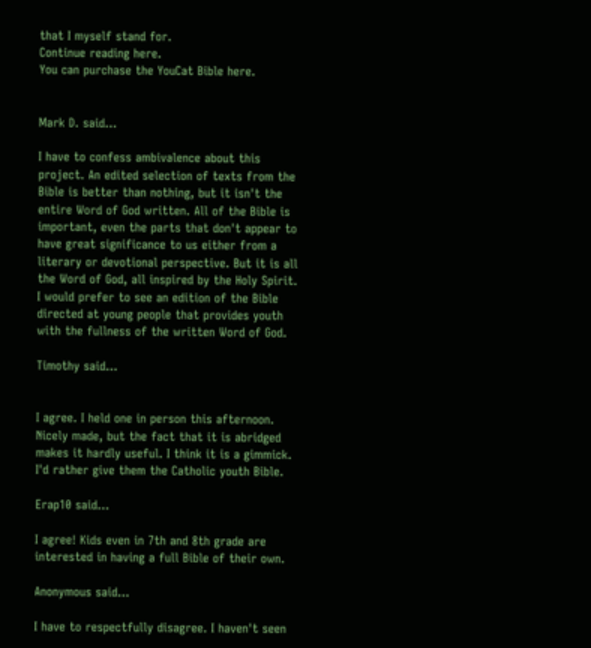that I myself stand for.
Continue reading here.
You can purchase the YouCat Bible here.


Mark D. said...

I have to confess ambivalence about this project. An edited selection of texts from the Bible is better than nothing, but it isn't the entire Word of God written. All of the Bible is important, even the parts that don't appear to have great significance to us either from a literary or devotional perspective. But it is all the Word of God, all inspired by the Holy Spirit. I would prefer to see an edition of the Bible directed at young people that provides youth with the fullness of the written Word of God.

Timothy said...


I agree. I held one in person this afternoon. Nicely made, but the fact that it is abridged makes it hardly useful. I think it is a gimmick. I'd rather give them the Catholic youth Bible.

Erap10 said...

I agree! Kids even in 7th and 8th grade are interested in having a full Bible of their own.

Anonymous said...

I have to respectfully disagree. I haven't seen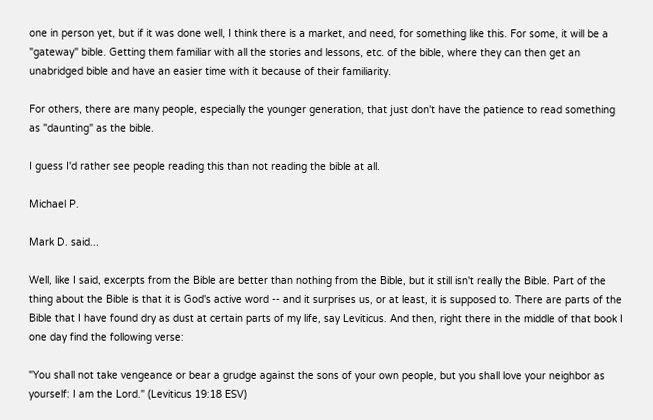one in person yet, but if it was done well, I think there is a market, and need, for something like this. For some, it will be a "gateway" bible. Getting them familiar with all the stories and lessons, etc. of the bible, where they can then get an unabridged bible and have an easier time with it because of their familiarity.

For others, there are many people, especially the younger generation, that just don't have the patience to read something as "daunting" as the bible.

I guess I'd rather see people reading this than not reading the bible at all.

Michael P.

Mark D. said...

Well, like I said, excerpts from the Bible are better than nothing from the Bible, but it still isn't really the Bible. Part of the thing about the Bible is that it is God's active word -- and it surprises us, or at least, it is supposed to. There are parts of the Bible that I have found dry as dust at certain parts of my life, say Leviticus. And then, right there in the middle of that book I one day find the following verse:

"You shall not take vengeance or bear a grudge against the sons of your own people, but you shall love your neighbor as yourself: I am the Lord." (Leviticus 19:18 ESV)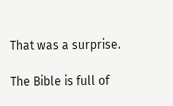That was a surprise.

The Bible is full of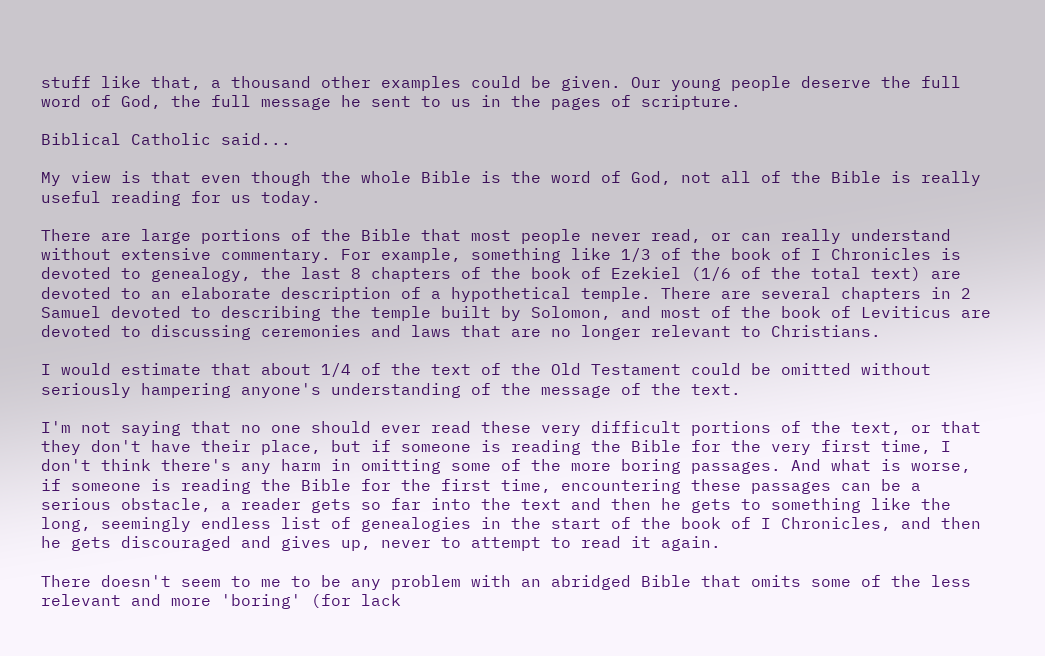stuff like that, a thousand other examples could be given. Our young people deserve the full word of God, the full message he sent to us in the pages of scripture.

Biblical Catholic said...

My view is that even though the whole Bible is the word of God, not all of the Bible is really useful reading for us today.

There are large portions of the Bible that most people never read, or can really understand without extensive commentary. For example, something like 1/3 of the book of I Chronicles is devoted to genealogy, the last 8 chapters of the book of Ezekiel (1/6 of the total text) are devoted to an elaborate description of a hypothetical temple. There are several chapters in 2 Samuel devoted to describing the temple built by Solomon, and most of the book of Leviticus are devoted to discussing ceremonies and laws that are no longer relevant to Christians.

I would estimate that about 1/4 of the text of the Old Testament could be omitted without seriously hampering anyone's understanding of the message of the text.

I'm not saying that no one should ever read these very difficult portions of the text, or that they don't have their place, but if someone is reading the Bible for the very first time, I don't think there's any harm in omitting some of the more boring passages. And what is worse, if someone is reading the Bible for the first time, encountering these passages can be a serious obstacle, a reader gets so far into the text and then he gets to something like the long, seemingly endless list of genealogies in the start of the book of I Chronicles, and then he gets discouraged and gives up, never to attempt to read it again.

There doesn't seem to me to be any problem with an abridged Bible that omits some of the less relevant and more 'boring' (for lack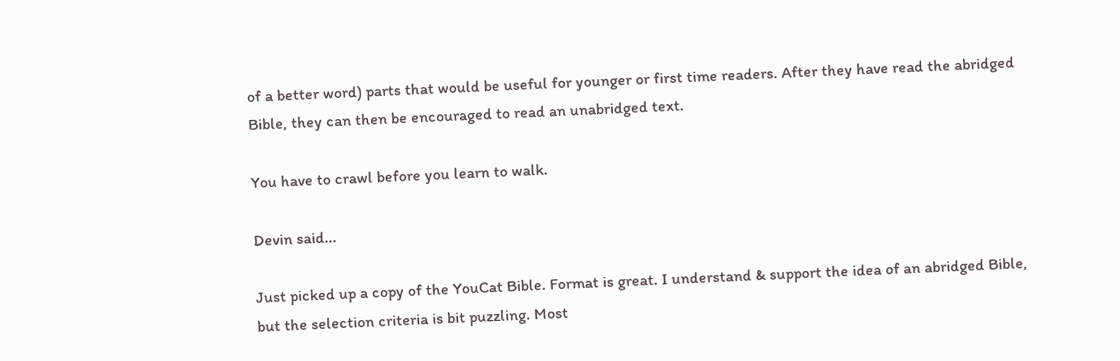of a better word) parts that would be useful for younger or first time readers. After they have read the abridged Bible, they can then be encouraged to read an unabridged text.

You have to crawl before you learn to walk.

Devin said...

Just picked up a copy of the YouCat Bible. Format is great. I understand & support the idea of an abridged Bible, but the selection criteria is bit puzzling. Most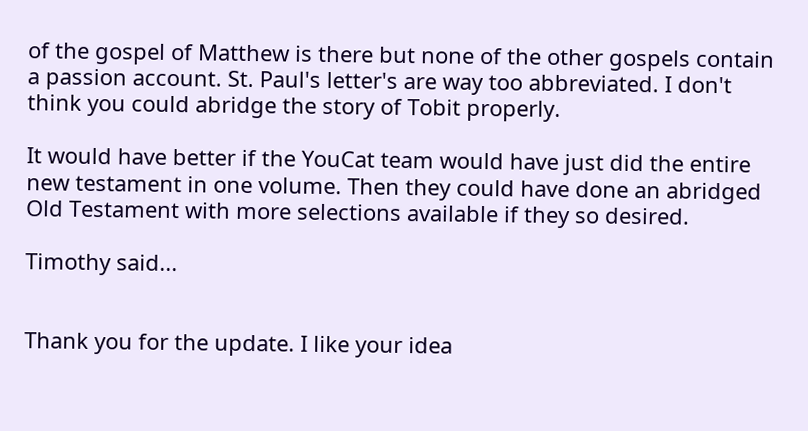of the gospel of Matthew is there but none of the other gospels contain a passion account. St. Paul's letter's are way too abbreviated. I don't think you could abridge the story of Tobit properly.

It would have better if the YouCat team would have just did the entire new testament in one volume. Then they could have done an abridged Old Testament with more selections available if they so desired.

Timothy said...


Thank you for the update. I like your idea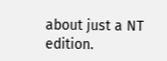about just a NT edition.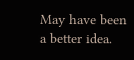May have been a better idea.